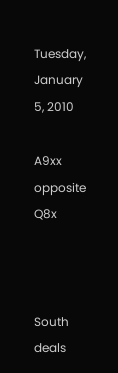Tuesday, January 5, 2010

A9xx opposite Q8x



South deals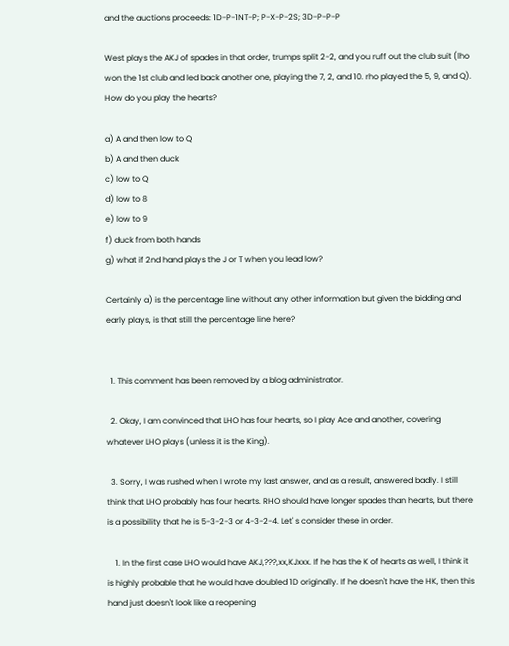and the auctions proceeds: 1D-P-1NT-P; P-X-P-2S; 3D-P-P-P

West plays the AKJ of spades in that order, trumps split 2-2, and you ruff out the club suit (lho won the 1st club and led back another one, playing the 7, 2, and 10. rho played the 5, 9, and Q). How do you play the hearts?

a) A and then low to Q
b) A and then duck
c) low to Q
d) low to 8
e) low to 9
f) duck from both hands
g) what if 2nd hand plays the J or T when you lead low?

Certainly a) is the percentage line without any other information but given the bidding and early plays, is that still the percentage line here?


  1. This comment has been removed by a blog administrator.

  2. Okay, I am convinced that LHO has four hearts, so I play Ace and another, covering whatever LHO plays (unless it is the King).

  3. Sorry, I was rushed when I wrote my last answer, and as a result, answered badly. I still think that LHO probably has four hearts. RHO should have longer spades than hearts, but there is a possibility that he is 5-3-2-3 or 4-3-2-4. Let' s consider these in order.

    1. In the first case LHO would have AKJ,???,xx,KJxxx. If he has the K of hearts as well, I think it is highly probable that he would have doubled 1D originally. If he doesn't have the HK, then this hand just doesn't look like a reopening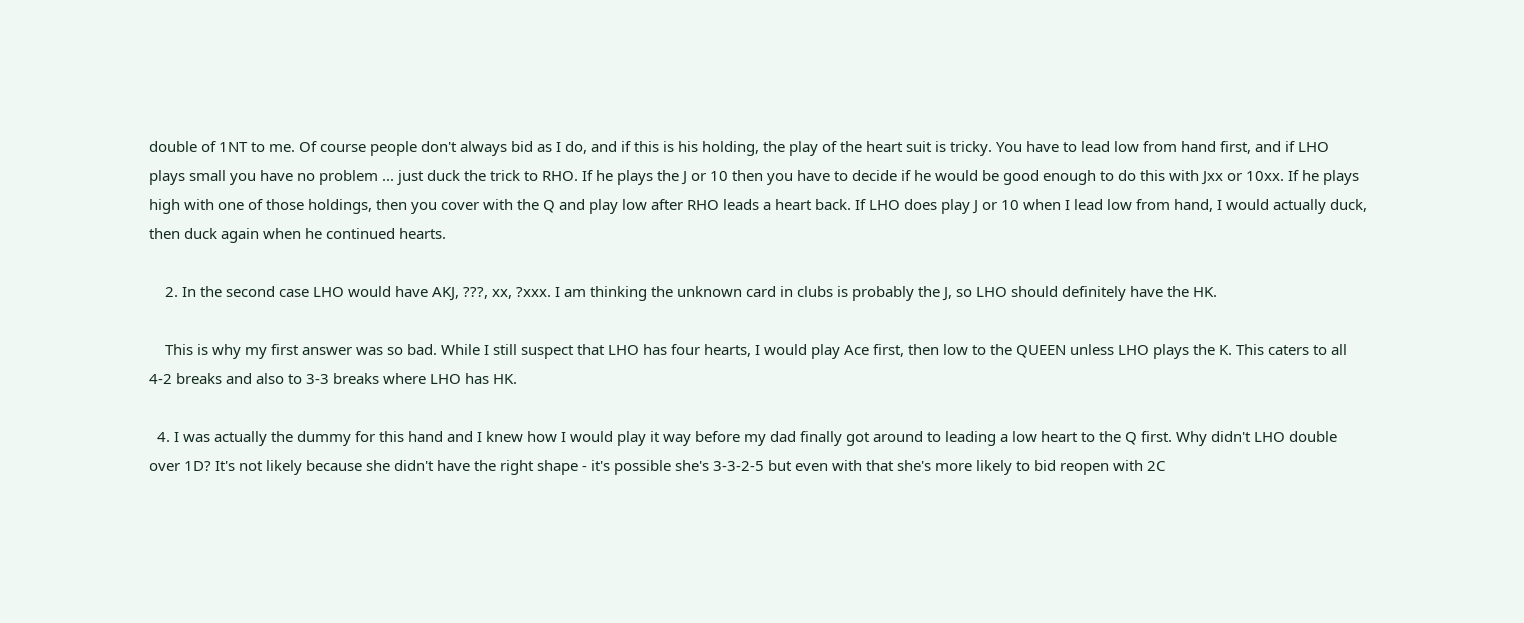double of 1NT to me. Of course people don't always bid as I do, and if this is his holding, the play of the heart suit is tricky. You have to lead low from hand first, and if LHO plays small you have no problem ... just duck the trick to RHO. If he plays the J or 10 then you have to decide if he would be good enough to do this with Jxx or 10xx. If he plays high with one of those holdings, then you cover with the Q and play low after RHO leads a heart back. If LHO does play J or 10 when I lead low from hand, I would actually duck, then duck again when he continued hearts.

    2. In the second case LHO would have AKJ, ???, xx, ?xxx. I am thinking the unknown card in clubs is probably the J, so LHO should definitely have the HK.

    This is why my first answer was so bad. While I still suspect that LHO has four hearts, I would play Ace first, then low to the QUEEN unless LHO plays the K. This caters to all 4-2 breaks and also to 3-3 breaks where LHO has HK.

  4. I was actually the dummy for this hand and I knew how I would play it way before my dad finally got around to leading a low heart to the Q first. Why didn't LHO double over 1D? It's not likely because she didn't have the right shape - it's possible she's 3-3-2-5 but even with that she's more likely to bid reopen with 2C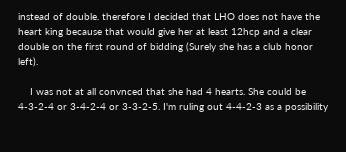instead of double. therefore I decided that LHO does not have the heart king because that would give her at least 12hcp and a clear double on the first round of bidding (Surely she has a club honor left).

    I was not at all convnced that she had 4 hearts. She could be 4-3-2-4 or 3-4-2-4 or 3-3-2-5. I'm ruling out 4-4-2-3 as a possibility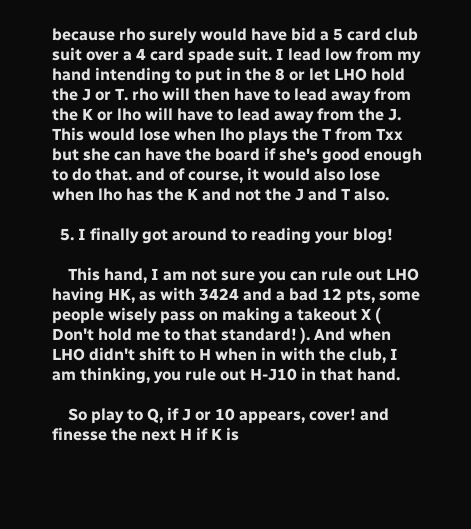because rho surely would have bid a 5 card club suit over a 4 card spade suit. I lead low from my hand intending to put in the 8 or let LHO hold the J or T. rho will then have to lead away from the K or lho will have to lead away from the J. This would lose when lho plays the T from Txx but she can have the board if she's good enough to do that. and of course, it would also lose when lho has the K and not the J and T also.

  5. I finally got around to reading your blog!

    This hand, I am not sure you can rule out LHO having HK, as with 3424 and a bad 12 pts, some people wisely pass on making a takeout X ( Don't hold me to that standard! ). And when LHO didn't shift to H when in with the club, I am thinking, you rule out H-J10 in that hand.

    So play to Q, if J or 10 appears, cover! and finesse the next H if K is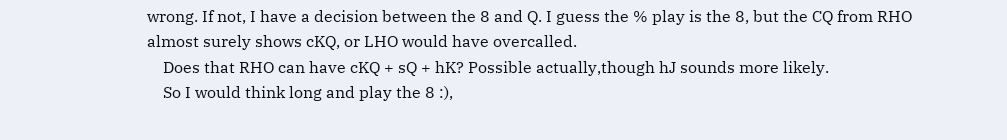wrong. If not, I have a decision between the 8 and Q. I guess the % play is the 8, but the CQ from RHO almost surely shows cKQ, or LHO would have overcalled.
    Does that RHO can have cKQ + sQ + hK? Possible actually,though hJ sounds more likely.
    So I would think long and play the 8 :),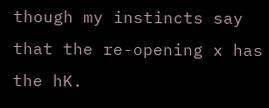though my instincts say that the re-opening x has the hK.